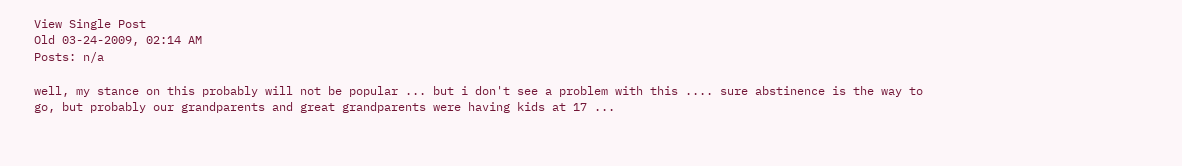View Single Post
Old 03-24-2009, 02:14 AM
Posts: n/a

well, my stance on this probably will not be popular ... but i don't see a problem with this .... sure abstinence is the way to go, but probably our grandparents and great grandparents were having kids at 17 ...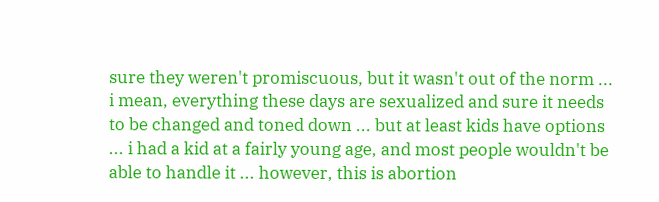sure they weren't promiscuous, but it wasn't out of the norm ... i mean, everything these days are sexualized and sure it needs to be changed and toned down ... but at least kids have options ... i had a kid at a fairly young age, and most people wouldn't be able to handle it ... however, this is abortion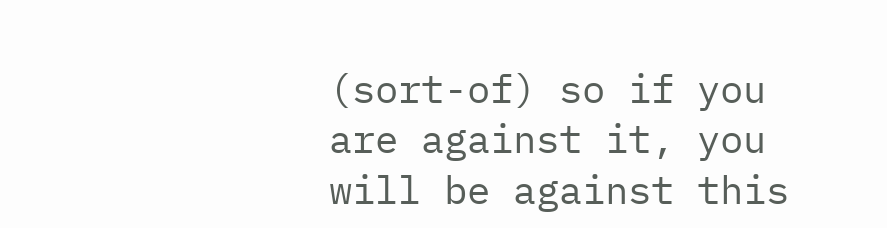(sort-of) so if you are against it, you will be against this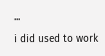...

i did used to work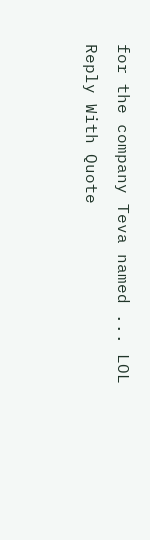for the company Teva named ... LOL
Reply With Quote